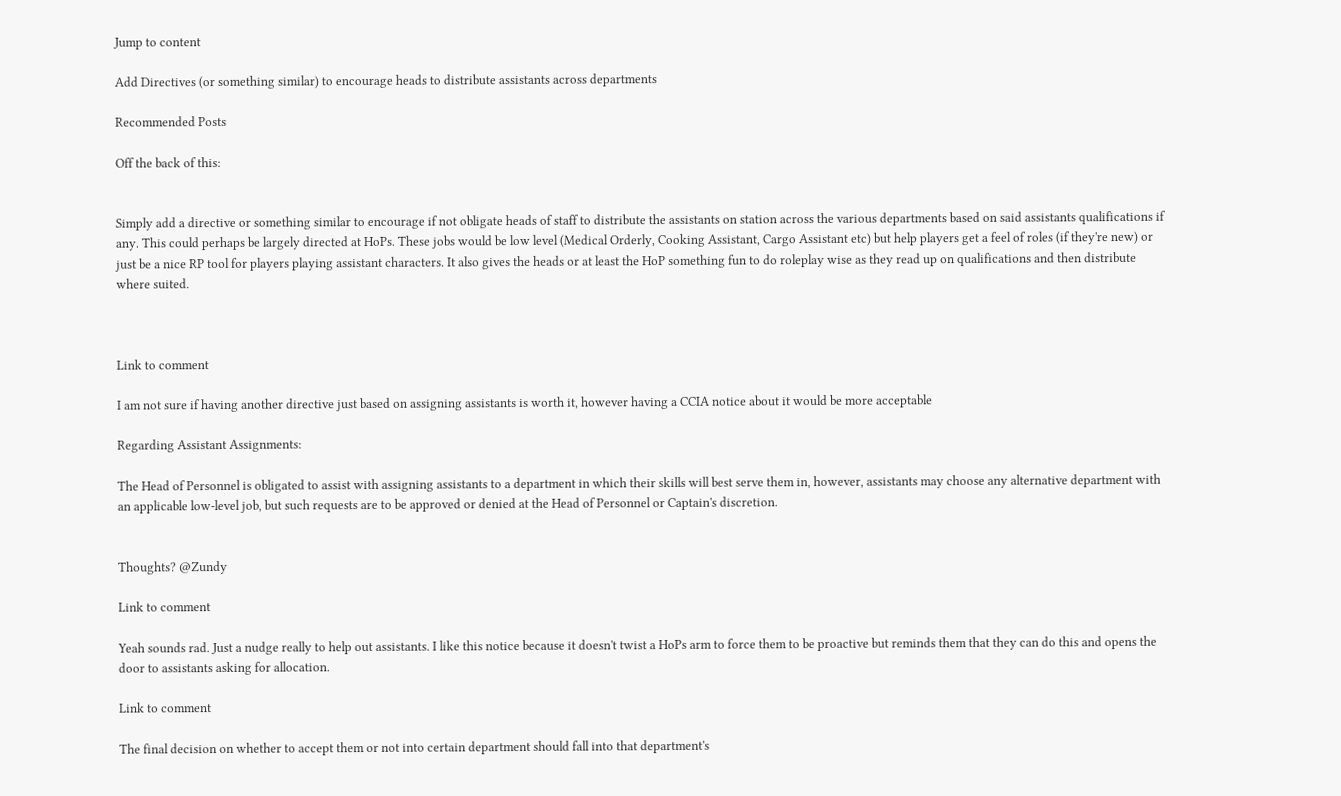Jump to content

Add Directives (or something similar) to encourage heads to distribute assistants across departments

Recommended Posts

Off the back of this:


Simply add a directive or something similar to encourage if not obligate heads of staff to distribute the assistants on station across the various departments based on said assistants qualifications if any. This could perhaps be largely directed at HoPs. These jobs would be low level (Medical Orderly, Cooking Assistant, Cargo Assistant etc) but help players get a feel of roles (if they're new) or just be a nice RP tool for players playing assistant characters. It also gives the heads or at least the HoP something fun to do roleplay wise as they read up on qualifications and then distribute where suited.



Link to comment

I am not sure if having another directive just based on assigning assistants is worth it, however having a CCIA notice about it would be more acceptable

Regarding Assistant Assignments:

The Head of Personnel is obligated to assist with assigning assistants to a department in which their skills will best serve them in, however, assistants may choose any alternative department with an applicable low-level job, but such requests are to be approved or denied at the Head of Personnel or Captain's discretion.


Thoughts? @Zundy

Link to comment

Yeah sounds rad. Just a nudge really to help out assistants. I like this notice because it doesn't twist a HoPs arm to force them to be proactive but reminds them that they can do this and opens the door to assistants asking for allocation.

Link to comment

The final decision on whether to accept them or not into certain department should fall into that department's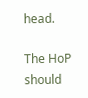head.

The HoP should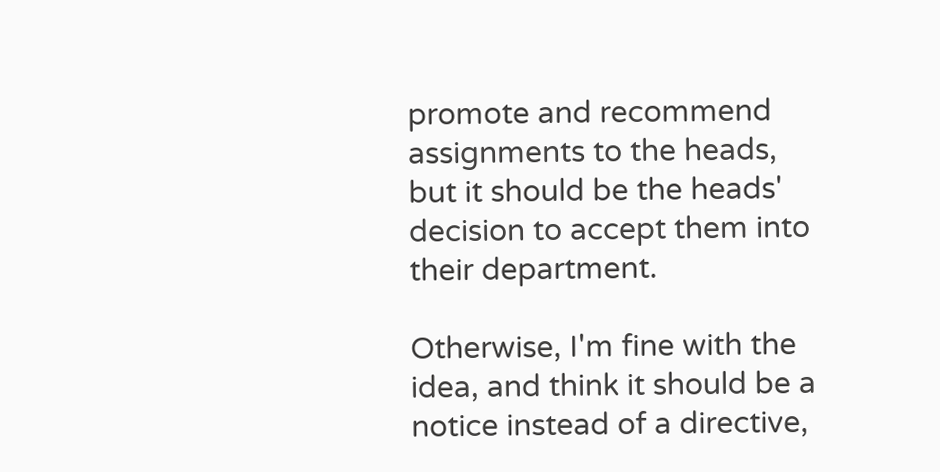promote and recommend assignments to the heads, but it should be the heads' decision to accept them into their department.

Otherwise, I'm fine with the idea, and think it should be a notice instead of a directive,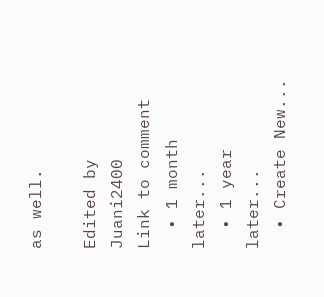as well.

Edited by Juani2400
Link to comment
  • 1 month later...
  • 1 year later...
  • Create New...